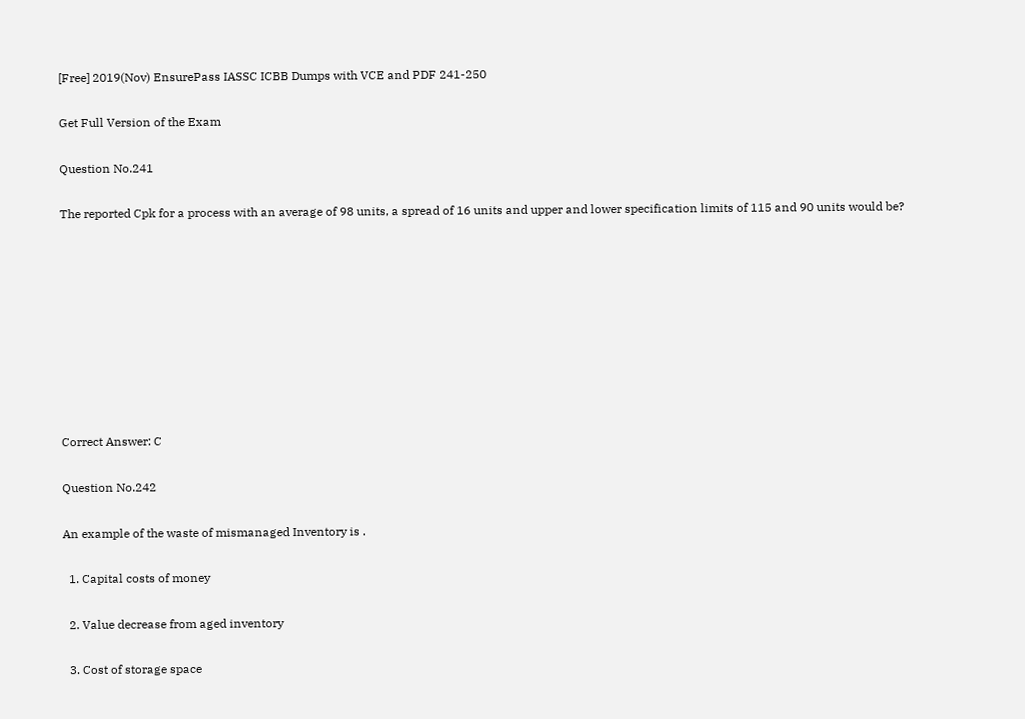[Free] 2019(Nov) EnsurePass IASSC ICBB Dumps with VCE and PDF 241-250

Get Full Version of the Exam

Question No.241

The reported Cpk for a process with an average of 98 units, a spread of 16 units and upper and lower specification limits of 115 and 90 units would be?









Correct Answer: C

Question No.242

An example of the waste of mismanaged Inventory is .

  1. Capital costs of money

  2. Value decrease from aged inventory

  3. Cost of storage space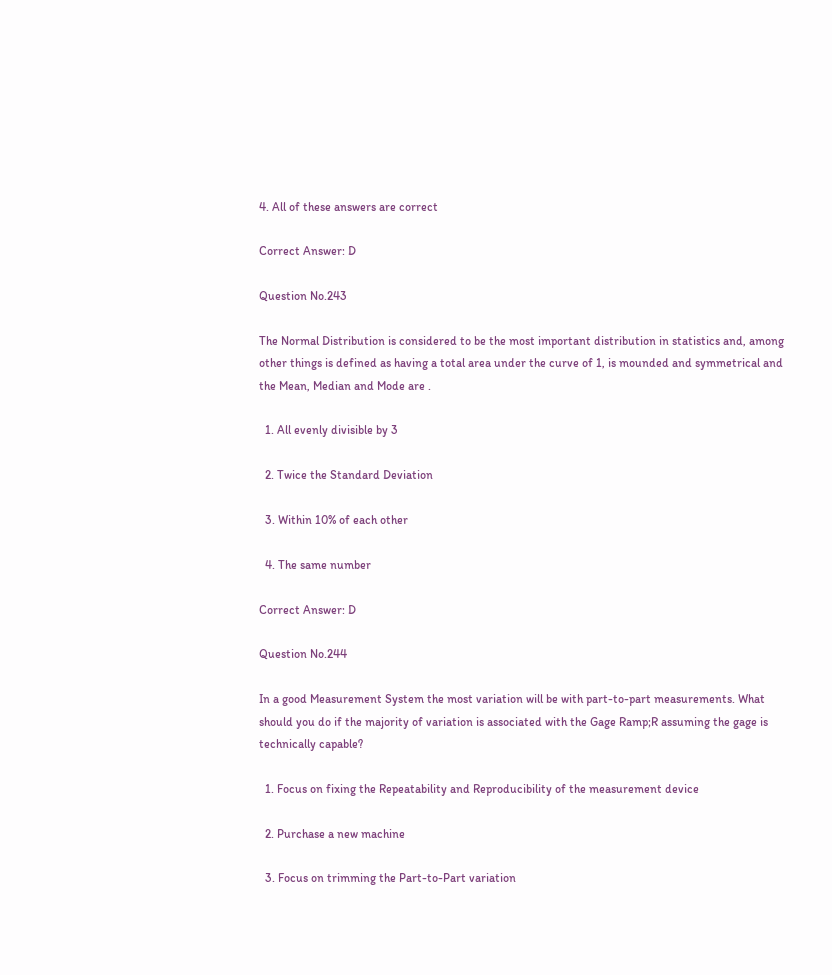4. All of these answers are correct

Correct Answer: D

Question No.243

The Normal Distribution is considered to be the most important distribution in statistics and, among other things is defined as having a total area under the curve of 1, is mounded and symmetrical and the Mean, Median and Mode are .

  1. All evenly divisible by 3

  2. Twice the Standard Deviation

  3. Within 10% of each other

  4. The same number

Correct Answer: D

Question No.244

In a good Measurement System the most variation will be with part-to-part measurements. What should you do if the majority of variation is associated with the Gage Ramp;R assuming the gage is technically capable?

  1. Focus on fixing the Repeatability and Reproducibility of the measurement device

  2. Purchase a new machine

  3. Focus on trimming the Part-to-Part variation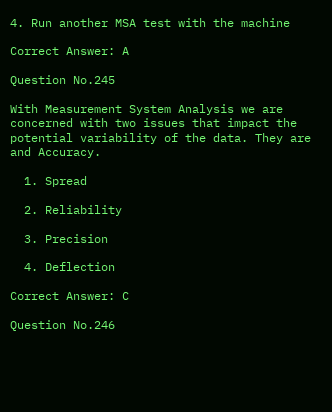4. Run another MSA test with the machine

Correct Answer: A

Question No.245

With Measurement System Analysis we are concerned with two issues that impact the potential variability of the data. They are and Accuracy.

  1. Spread

  2. Reliability

  3. Precision

  4. Deflection

Correct Answer: C

Question No.246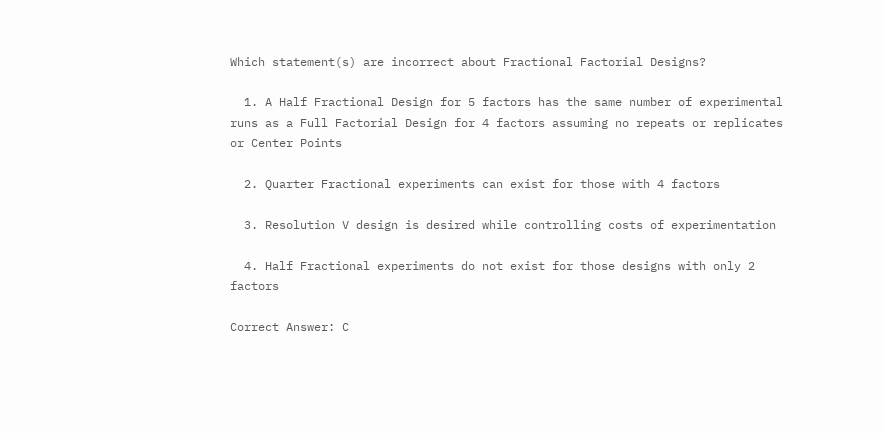Which statement(s) are incorrect about Fractional Factorial Designs?

  1. A Half Fractional Design for 5 factors has the same number of experimental runs as a Full Factorial Design for 4 factors assuming no repeats or replicates or Center Points

  2. Quarter Fractional experiments can exist for those with 4 factors

  3. Resolution V design is desired while controlling costs of experimentation

  4. Half Fractional experiments do not exist for those designs with only 2 factors

Correct Answer: C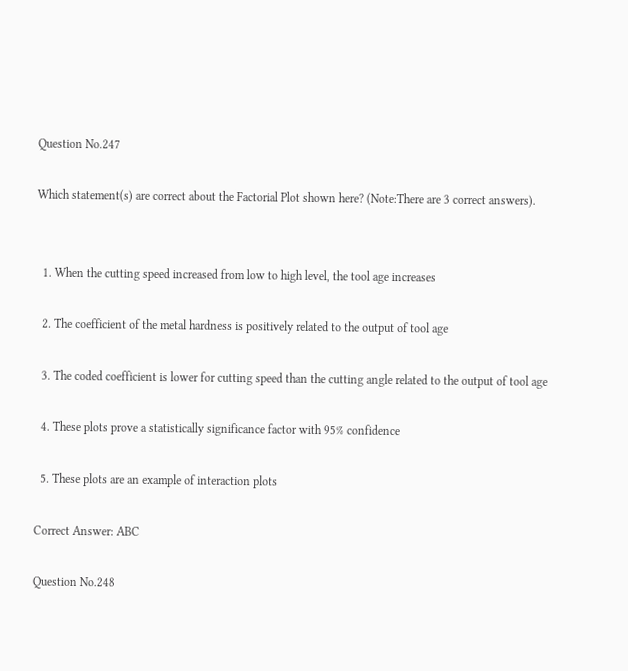Question No.247

Which statement(s) are correct about the Factorial Plot shown here? (Note:There are 3 correct answers).


  1. When the cutting speed increased from low to high level, the tool age increases

  2. The coefficient of the metal hardness is positively related to the output of tool age

  3. The coded coefficient is lower for cutting speed than the cutting angle related to the output of tool age

  4. These plots prove a statistically significance factor with 95% confidence

  5. These plots are an example of interaction plots

Correct Answer: ABC

Question No.248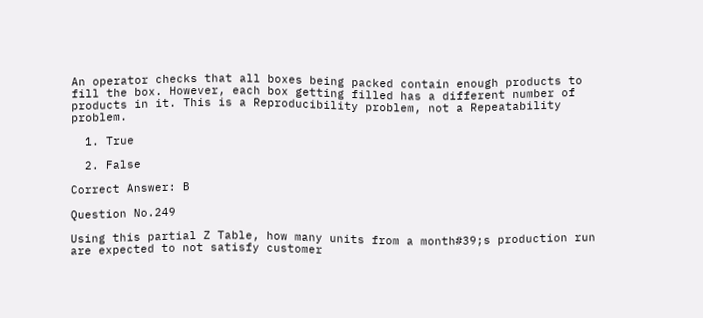An operator checks that all boxes being packed contain enough products to fill the box. However, each box getting filled has a different number of products in it. This is a Reproducibility problem, not a Repeatability problem.

  1. True

  2. False

Correct Answer: B

Question No.249

Using this partial Z Table, how many units from a month#39;s production run are expected to not satisfy customer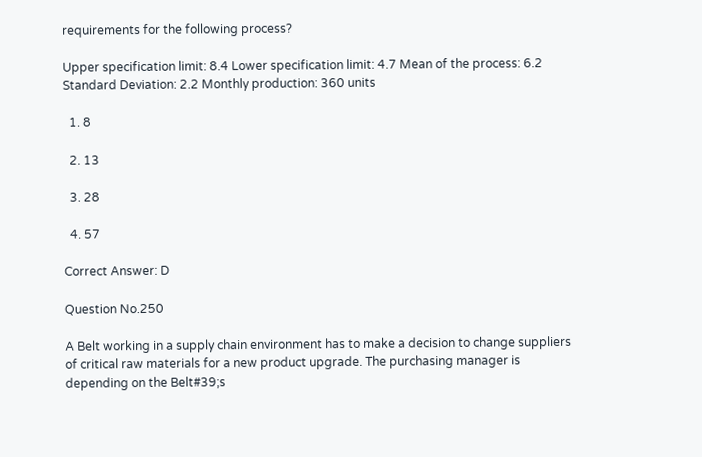requirements for the following process?

Upper specification limit: 8.4 Lower specification limit: 4.7 Mean of the process: 6.2 Standard Deviation: 2.2 Monthly production: 360 units

  1. 8

  2. 13

  3. 28

  4. 57

Correct Answer: D

Question No.250

A Belt working in a supply chain environment has to make a decision to change suppliers of critical raw materials for a new product upgrade. The purchasing manager is depending on the Belt#39;s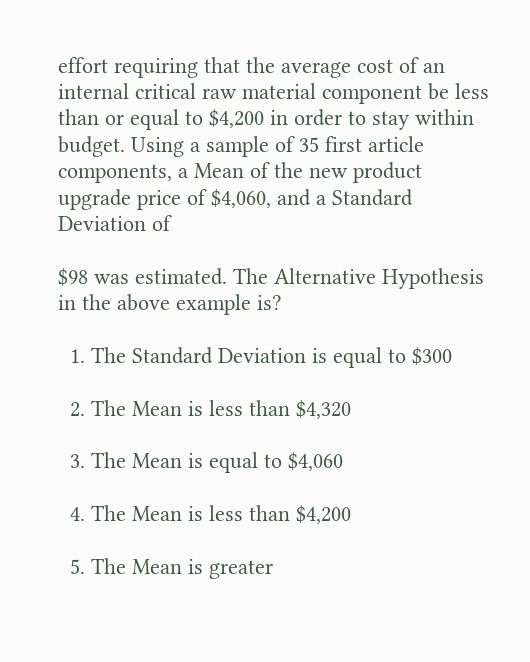effort requiring that the average cost of an internal critical raw material component be less than or equal to $4,200 in order to stay within budget. Using a sample of 35 first article components, a Mean of the new product upgrade price of $4,060, and a Standard Deviation of

$98 was estimated. The Alternative Hypothesis in the above example is?

  1. The Standard Deviation is equal to $300

  2. The Mean is less than $4,320

  3. The Mean is equal to $4,060

  4. The Mean is less than $4,200

  5. The Mean is greater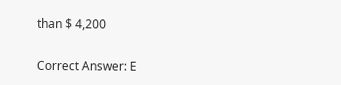than $ 4,200

Correct Answer: E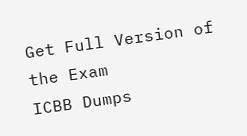Get Full Version of the Exam
ICBB Dumps